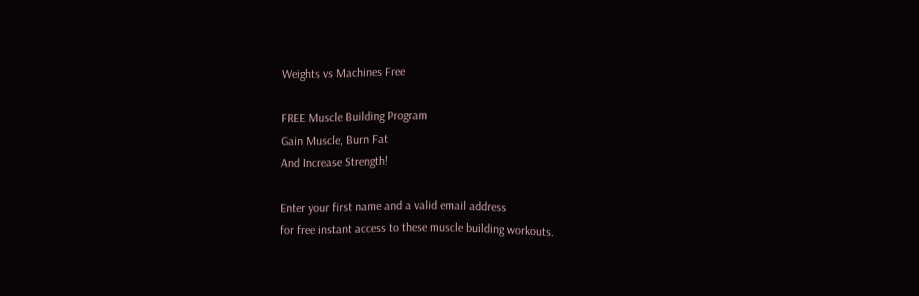Weights vs Machines Free

FREE Muscle Building Program
Gain Muscle, Burn Fat
And Increase Strength!

Enter your first name and a valid email address
for free instant access to these muscle building workouts.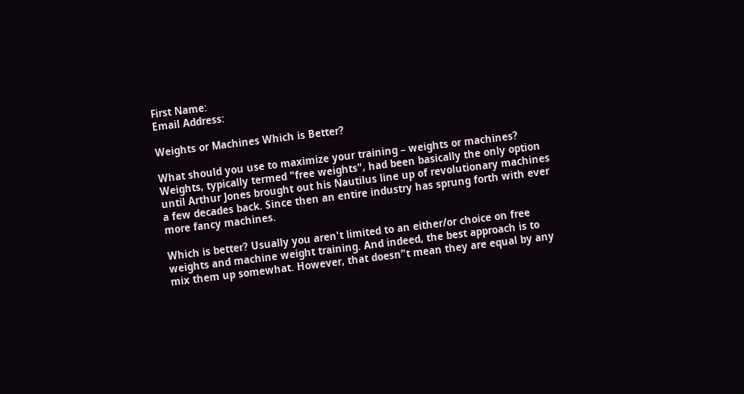First Name:
Email Address:

Weights or Machines Which is Better?

What should you use to maximize your training – weights or machines? Weights, typically termed "free weights", had been basically the only option until Arthur Jones brought out his Nautilus line up of revolutionary machines a few decades back. Since then an entire industry has sprung forth with ever more fancy machines.

Which is better? Usually you aren't limited to an either/or choice on free weights and machine weight training. And indeed, the best approach is to mix them up somewhat. However, that doesn’'t mean they are equal by any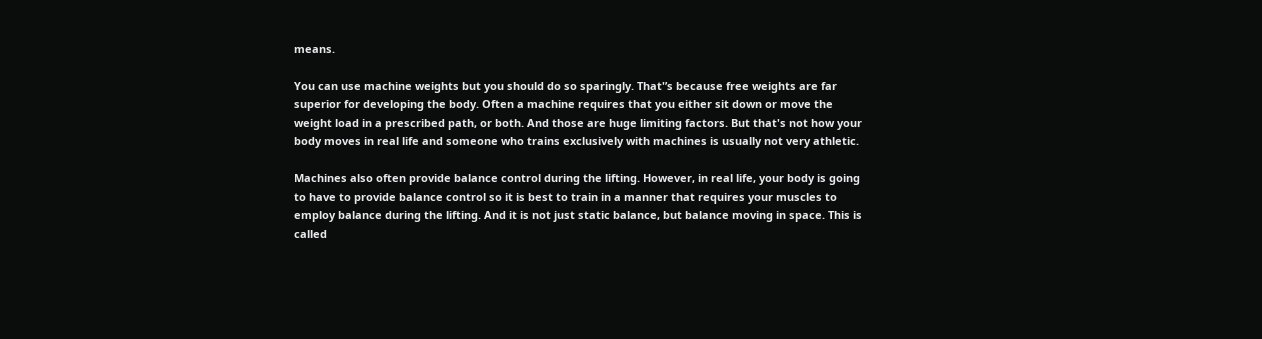means.

You can use machine weights but you should do so sparingly. That'’s because free weights are far superior for developing the body. Often a machine requires that you either sit down or move the weight load in a prescribed path, or both. And those are huge limiting factors. But that's not how your body moves in real life and someone who trains exclusively with machines is usually not very athletic.

Machines also often provide balance control during the lifting. However, in real life, your body is going to have to provide balance control so it is best to train in a manner that requires your muscles to employ balance during the lifting. And it is not just static balance, but balance moving in space. This is called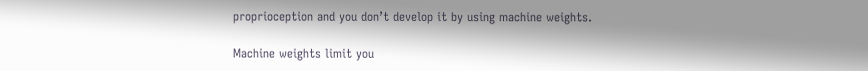proprioception and you don’t develop it by using machine weights.

Machine weights limit you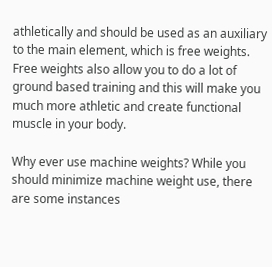athletically and should be used as an auxiliary to the main element, which is free weights. Free weights also allow you to do a lot of ground based training and this will make you much more athletic and create functional muscle in your body.

Why ever use machine weights? While you should minimize machine weight use, there are some instances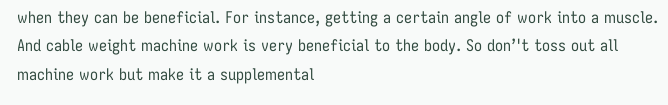when they can be beneficial. For instance, getting a certain angle of work into a muscle. And cable weight machine work is very beneficial to the body. So don’'t toss out all machine work but make it a supplemental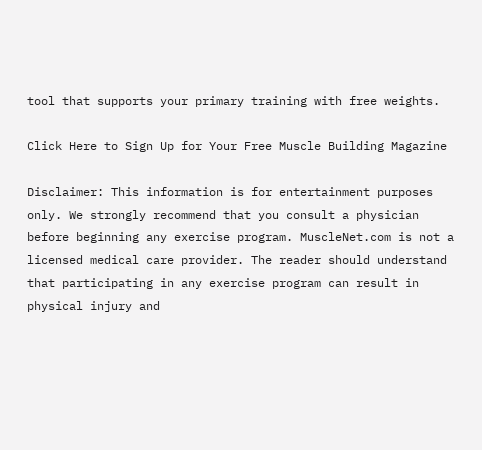tool that supports your primary training with free weights.

Click Here to Sign Up for Your Free Muscle Building Magazine

Disclaimer: This information is for entertainment purposes only. We strongly recommend that you consult a physician before beginning any exercise program. MuscleNet.com is not a licensed medical care provider. The reader should understand that participating in any exercise program can result in physical injury and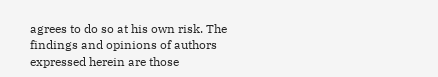agrees to do so at his own risk. The findings and opinions of authors expressed herein are those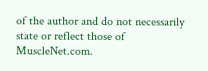of the author and do not necessarily state or reflect those of MuscleNet.com.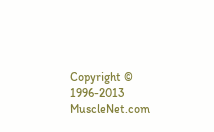Copyright © 1996-2013 MuscleNet.com